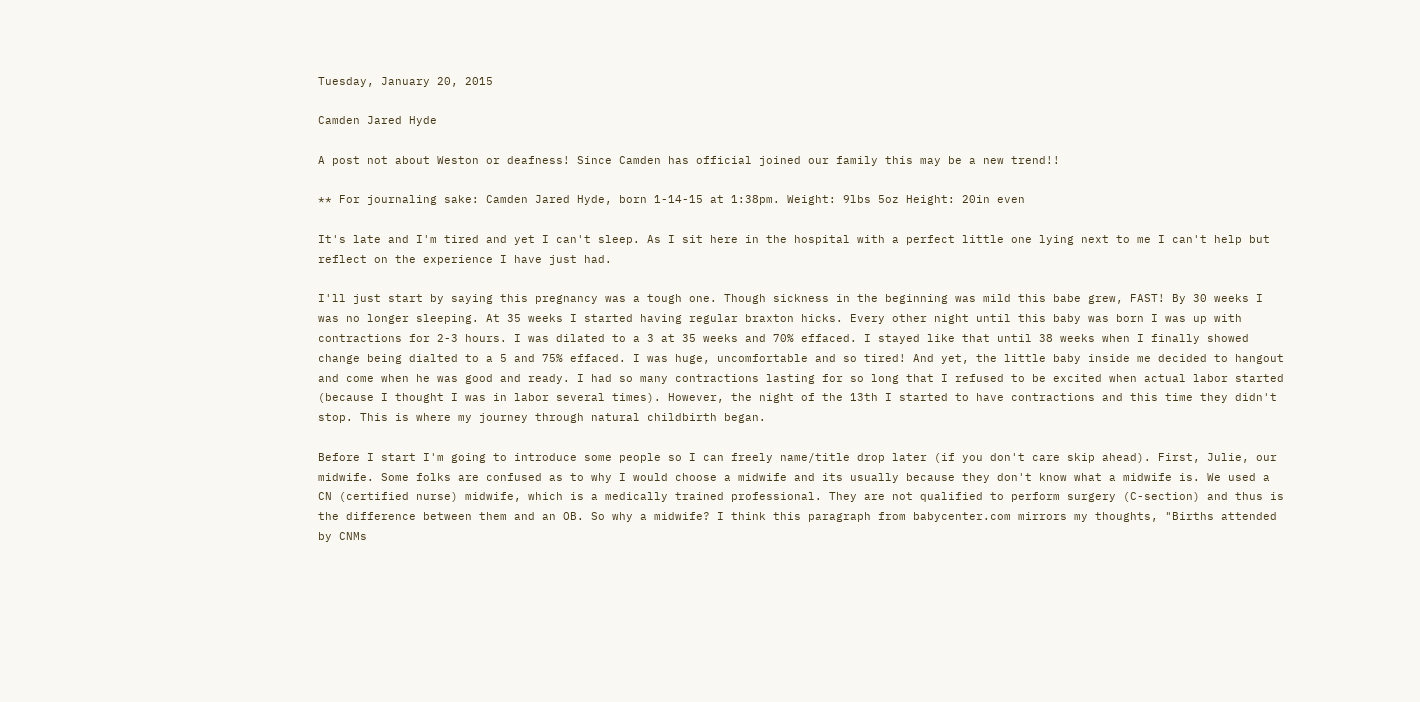Tuesday, January 20, 2015

Camden Jared Hyde

A post not about Weston or deafness! Since Camden has official joined our family this may be a new trend!!

** For journaling sake: Camden Jared Hyde, born 1-14-15 at 1:38pm. Weight: 9lbs 5oz Height: 20in even

It's late and I'm tired and yet I can't sleep. As I sit here in the hospital with a perfect little one lying next to me I can't help but reflect on the experience I have just had.

I'll just start by saying this pregnancy was a tough one. Though sickness in the beginning was mild this babe grew, FAST! By 30 weeks I was no longer sleeping. At 35 weeks I started having regular braxton hicks. Every other night until this baby was born I was up with contractions for 2-3 hours. I was dilated to a 3 at 35 weeks and 70% effaced. I stayed like that until 38 weeks when I finally showed change being dialted to a 5 and 75% effaced. I was huge, uncomfortable and so tired! And yet, the little baby inside me decided to hangout and come when he was good and ready. I had so many contractions lasting for so long that I refused to be excited when actual labor started (because I thought I was in labor several times). However, the night of the 13th I started to have contractions and this time they didn't stop. This is where my journey through natural childbirth began.

Before I start I'm going to introduce some people so I can freely name/title drop later (if you don't care skip ahead). First, Julie, our midwife. Some folks are confused as to why I would choose a midwife and its usually because they don't know what a midwife is. We used a CN (certified nurse) midwife, which is a medically trained professional. They are not qualified to perform surgery (C-section) and thus is the difference between them and an OB. So why a midwife? I think this paragraph from babycenter.com mirrors my thoughts, "Births attended by CNMs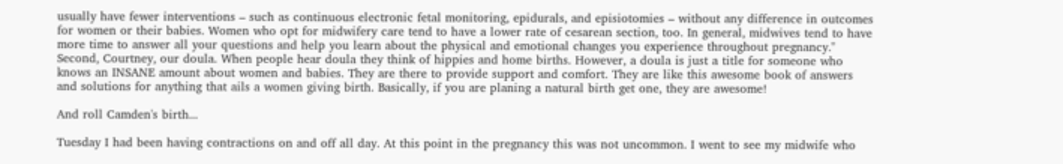usually have fewer interventions – such as continuous electronic fetal monitoring, epidurals, and episiotomies – without any difference in outcomes for women or their babies. Women who opt for midwifery care tend to have a lower rate of cesarean section, too. In general, midwives tend to have more time to answer all your questions and help you learn about the physical and emotional changes you experience throughout pregnancy." Second, Courtney, our doula. When people hear doula they think of hippies and home births. However, a doula is just a title for someone who knows an INSANE amount about women and babies. They are there to provide support and comfort. They are like this awesome book of answers and solutions for anything that ails a women giving birth. Basically, if you are planing a natural birth get one, they are awesome!

And roll Camden's birth...

Tuesday I had been having contractions on and off all day. At this point in the pregnancy this was not uncommon. I went to see my midwife who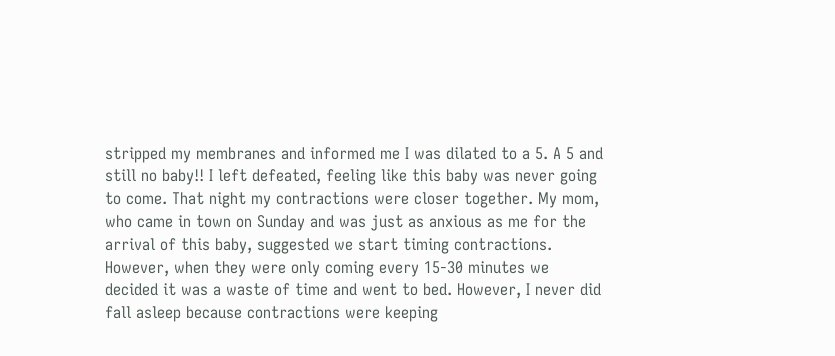stripped my membranes and informed me I was dilated to a 5. A 5 and still no baby!! I left defeated, feeling like this baby was never going to come. That night my contractions were closer together. My mom, who came in town on Sunday and was just as anxious as me for the arrival of this baby, suggested we start timing contractions. However, when they were only coming every 15-30 minutes we decided it was a waste of time and went to bed. However, I never did fall asleep because contractions were keeping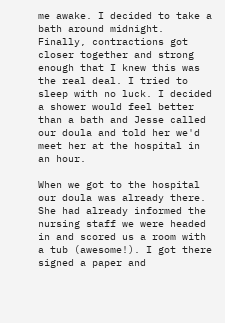me awake. I decided to take a bath around midnight. Finally, contractions got closer together and strong enough that I knew this was the real deal. I tried to sleep with no luck. I decided a shower would feel better than a bath and Jesse called our doula and told her we'd meet her at the hospital in an hour.

When we got to the hospital our doula was already there. She had already informed the nursing staff we were headed in and scored us a room with a tub (awesome!). I got there signed a paper and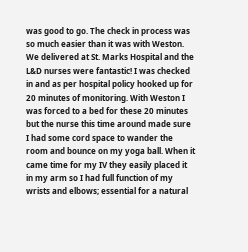was good to go. The check in process was so much easier than it was with Weston.  We delivered at St. Marks Hospital and the L&D nurses were fantastic! I was checked in and as per hospital policy hooked up for 20 minutes of monitoring. With Weston I was forced to a bed for these 20 minutes but the nurse this time around made sure I had some cord space to wander the room and bounce on my yoga ball. When it came time for my IV they easily placed it in my arm so I had full function of my wrists and elbows; essential for a natural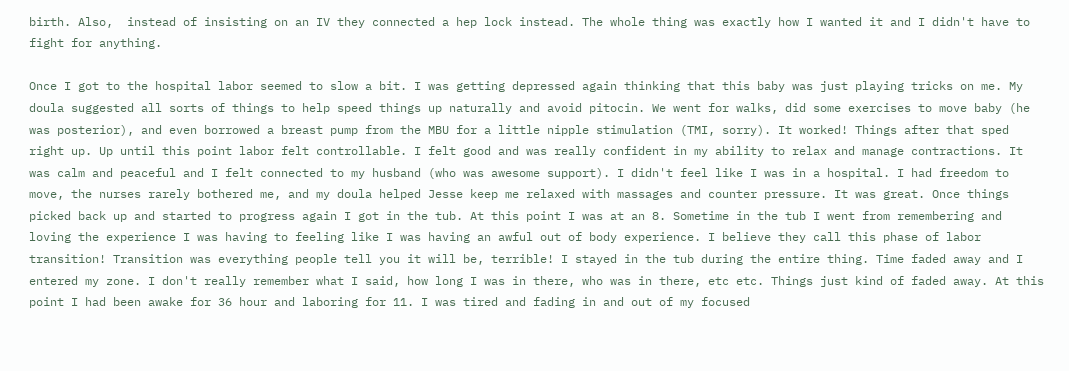birth. Also,  instead of insisting on an IV they connected a hep lock instead. The whole thing was exactly how I wanted it and I didn't have to fight for anything.

Once I got to the hospital labor seemed to slow a bit. I was getting depressed again thinking that this baby was just playing tricks on me. My doula suggested all sorts of things to help speed things up naturally and avoid pitocin. We went for walks, did some exercises to move baby (he was posterior), and even borrowed a breast pump from the MBU for a little nipple stimulation (TMI, sorry). It worked! Things after that sped right up. Up until this point labor felt controllable. I felt good and was really confident in my ability to relax and manage contractions. It was calm and peaceful and I felt connected to my husband (who was awesome support). I didn't feel like I was in a hospital. I had freedom to move, the nurses rarely bothered me, and my doula helped Jesse keep me relaxed with massages and counter pressure. It was great. Once things picked back up and started to progress again I got in the tub. At this point I was at an 8. Sometime in the tub I went from remembering and loving the experience I was having to feeling like I was having an awful out of body experience. I believe they call this phase of labor transition! Transition was everything people tell you it will be, terrible! I stayed in the tub during the entire thing. Time faded away and I entered my zone. I don't really remember what I said, how long I was in there, who was in there, etc etc. Things just kind of faded away. At this point I had been awake for 36 hour and laboring for 11. I was tired and fading in and out of my focused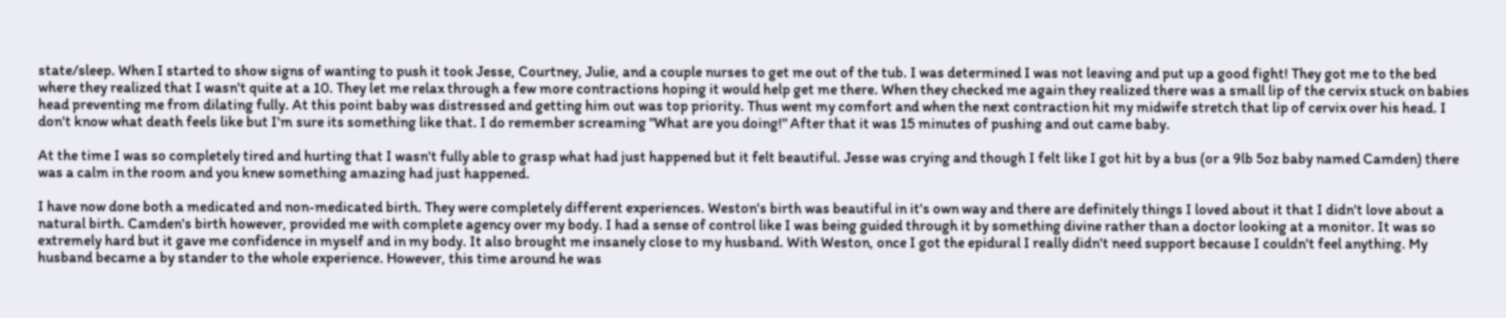state/sleep. When I started to show signs of wanting to push it took Jesse, Courtney, Julie, and a couple nurses to get me out of the tub. I was determined I was not leaving and put up a good fight! They got me to the bed where they realized that I wasn't quite at a 10. They let me relax through a few more contractions hoping it would help get me there. When they checked me again they realized there was a small lip of the cervix stuck on babies head preventing me from dilating fully. At this point baby was distressed and getting him out was top priority. Thus went my comfort and when the next contraction hit my midwife stretch that lip of cervix over his head. I don't know what death feels like but I'm sure its something like that. I do remember screaming "What are you doing!" After that it was 15 minutes of pushing and out came baby.

At the time I was so completely tired and hurting that I wasn't fully able to grasp what had just happened but it felt beautiful. Jesse was crying and though I felt like I got hit by a bus (or a 9lb 5oz baby named Camden) there was a calm in the room and you knew something amazing had just happened.

I have now done both a medicated and non-medicated birth. They were completely different experiences. Weston's birth was beautiful in it's own way and there are definitely things I loved about it that I didn't love about a natural birth. Camden's birth however, provided me with complete agency over my body. I had a sense of control like I was being guided through it by something divine rather than a doctor looking at a monitor. It was so extremely hard but it gave me confidence in myself and in my body. It also brought me insanely close to my husband. With Weston, once I got the epidural I really didn't need support because I couldn't feel anything. My husband became a by stander to the whole experience. However, this time around he was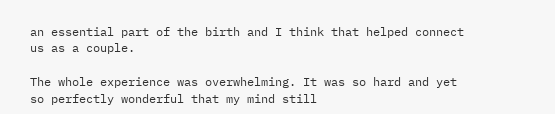an essential part of the birth and I think that helped connect us as a couple.

The whole experience was overwhelming. It was so hard and yet so perfectly wonderful that my mind still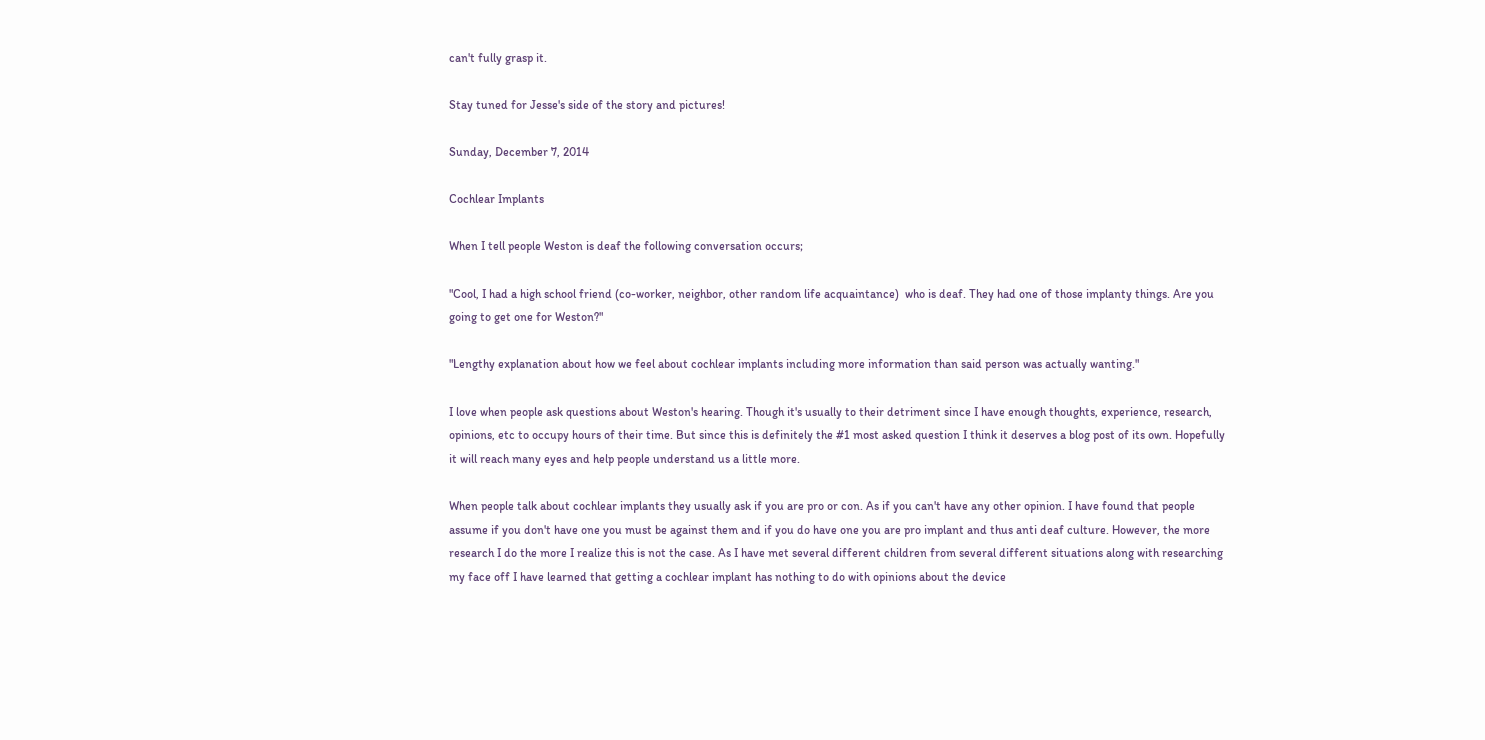can't fully grasp it.

Stay tuned for Jesse's side of the story and pictures!

Sunday, December 7, 2014

Cochlear Implants

When I tell people Weston is deaf the following conversation occurs;

"Cool, I had a high school friend (co-worker, neighbor, other random life acquaintance)  who is deaf. They had one of those implanty things. Are you going to get one for Weston?"

"Lengthy explanation about how we feel about cochlear implants including more information than said person was actually wanting."

I love when people ask questions about Weston's hearing. Though it's usually to their detriment since I have enough thoughts, experience, research, opinions, etc to occupy hours of their time. But since this is definitely the #1 most asked question I think it deserves a blog post of its own. Hopefully it will reach many eyes and help people understand us a little more.

When people talk about cochlear implants they usually ask if you are pro or con. As if you can't have any other opinion. I have found that people assume if you don't have one you must be against them and if you do have one you are pro implant and thus anti deaf culture. However, the more research I do the more I realize this is not the case. As I have met several different children from several different situations along with researching my face off I have learned that getting a cochlear implant has nothing to do with opinions about the device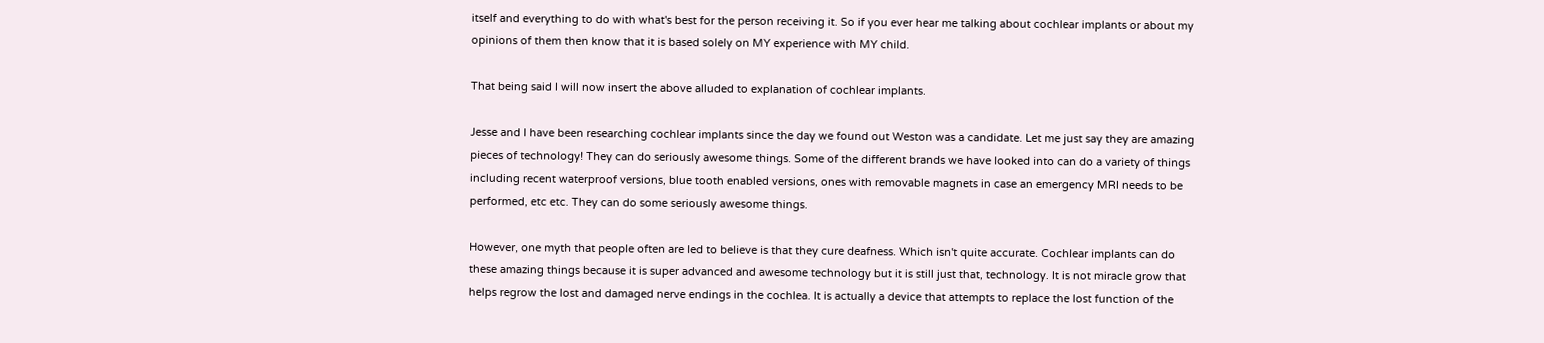itself and everything to do with what's best for the person receiving it. So if you ever hear me talking about cochlear implants or about my opinions of them then know that it is based solely on MY experience with MY child.

That being said I will now insert the above alluded to explanation of cochlear implants.

Jesse and I have been researching cochlear implants since the day we found out Weston was a candidate. Let me just say they are amazing pieces of technology! They can do seriously awesome things. Some of the different brands we have looked into can do a variety of things including recent waterproof versions, blue tooth enabled versions, ones with removable magnets in case an emergency MRI needs to be performed, etc etc. They can do some seriously awesome things.

However, one myth that people often are led to believe is that they cure deafness. Which isn't quite accurate. Cochlear implants can do these amazing things because it is super advanced and awesome technology but it is still just that, technology. It is not miracle grow that helps regrow the lost and damaged nerve endings in the cochlea. It is actually a device that attempts to replace the lost function of the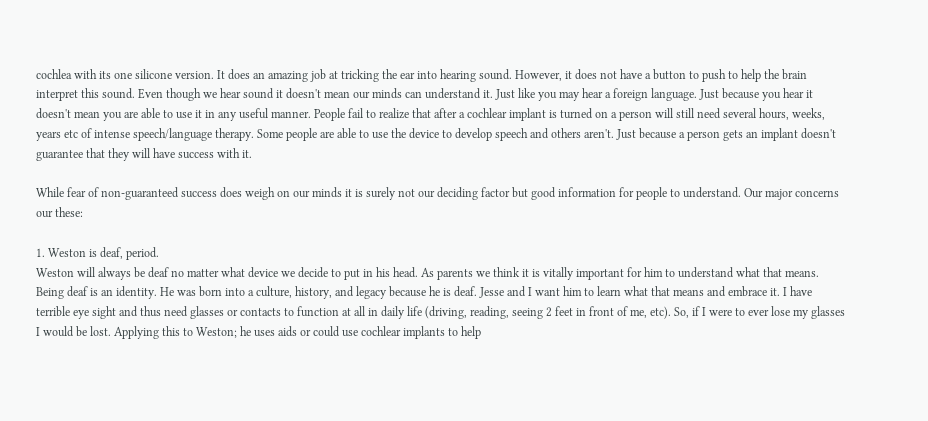cochlea with its one silicone version. It does an amazing job at tricking the ear into hearing sound. However, it does not have a button to push to help the brain interpret this sound. Even though we hear sound it doesn't mean our minds can understand it. Just like you may hear a foreign language. Just because you hear it doesn't mean you are able to use it in any useful manner. People fail to realize that after a cochlear implant is turned on a person will still need several hours, weeks, years etc of intense speech/language therapy. Some people are able to use the device to develop speech and others aren't. Just because a person gets an implant doesn't guarantee that they will have success with it.

While fear of non-guaranteed success does weigh on our minds it is surely not our deciding factor but good information for people to understand. Our major concerns our these:

1. Weston is deaf, period.
Weston will always be deaf no matter what device we decide to put in his head. As parents we think it is vitally important for him to understand what that means. Being deaf is an identity. He was born into a culture, history, and legacy because he is deaf. Jesse and I want him to learn what that means and embrace it. I have terrible eye sight and thus need glasses or contacts to function at all in daily life (driving, reading, seeing 2 feet in front of me, etc). So, if I were to ever lose my glasses I would be lost. Applying this to Weston; he uses aids or could use cochlear implants to help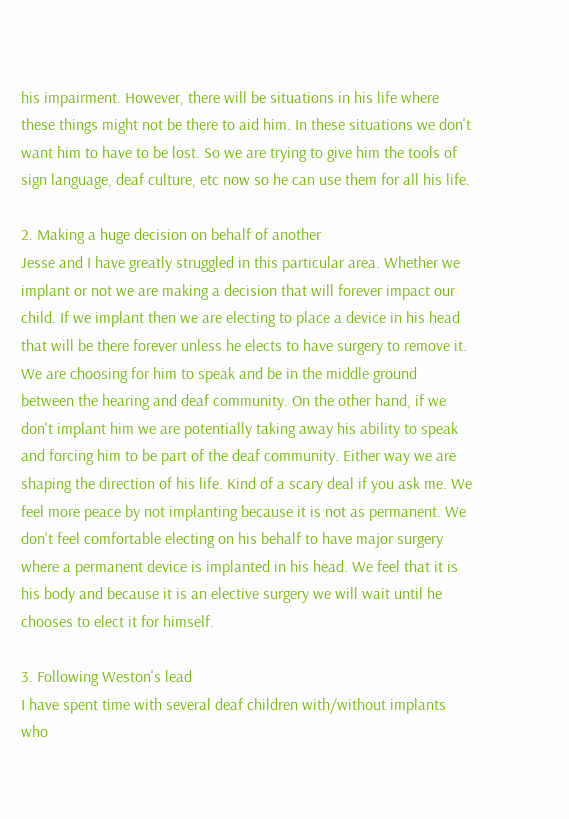his impairment. However, there will be situations in his life where these things might not be there to aid him. In these situations we don't want him to have to be lost. So we are trying to give him the tools of sign language, deaf culture, etc now so he can use them for all his life.

2. Making a huge decision on behalf of another
Jesse and I have greatly struggled in this particular area. Whether we implant or not we are making a decision that will forever impact our child. If we implant then we are electing to place a device in his head that will be there forever unless he elects to have surgery to remove it. We are choosing for him to speak and be in the middle ground between the hearing and deaf community. On the other hand, if we don't implant him we are potentially taking away his ability to speak and forcing him to be part of the deaf community. Either way we are shaping the direction of his life. Kind of a scary deal if you ask me. We feel more peace by not implanting because it is not as permanent. We don't feel comfortable electing on his behalf to have major surgery where a permanent device is implanted in his head. We feel that it is his body and because it is an elective surgery we will wait until he chooses to elect it for himself.

3. Following Weston's lead
I have spent time with several deaf children with/without implants who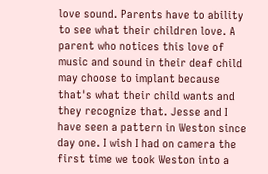love sound. Parents have to ability to see what their children love. A parent who notices this love of music and sound in their deaf child may choose to implant because that's what their child wants and they recognize that. Jesse and I have seen a pattern in Weston since day one. I wish I had on camera the first time we took Weston into a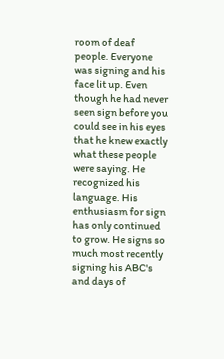room of deaf people. Everyone was signing and his face lit up. Even though he had never seen sign before you could see in his eyes that he knew exactly what these people were saying. He recognized his language. His enthusiasm for sign has only continued to grow. He signs so much most recently signing his ABC's and days of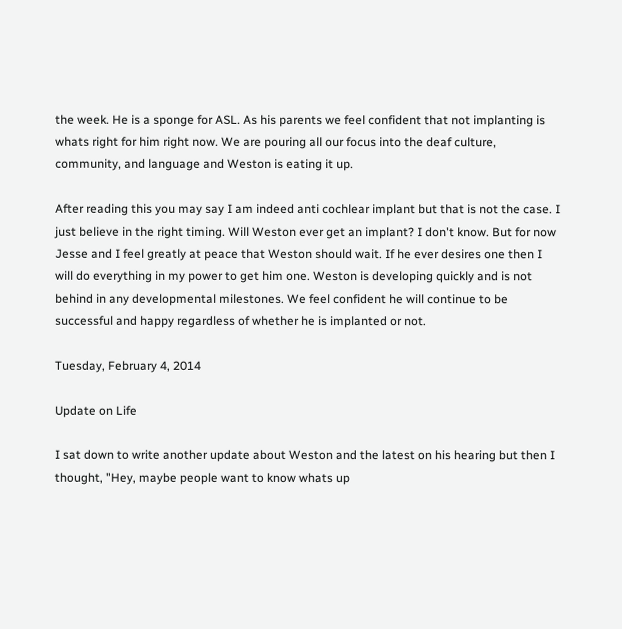the week. He is a sponge for ASL. As his parents we feel confident that not implanting is whats right for him right now. We are pouring all our focus into the deaf culture, community, and language and Weston is eating it up.

After reading this you may say I am indeed anti cochlear implant but that is not the case. I just believe in the right timing. Will Weston ever get an implant? I don't know. But for now Jesse and I feel greatly at peace that Weston should wait. If he ever desires one then I will do everything in my power to get him one. Weston is developing quickly and is not behind in any developmental milestones. We feel confident he will continue to be successful and happy regardless of whether he is implanted or not.

Tuesday, February 4, 2014

Update on Life

I sat down to write another update about Weston and the latest on his hearing but then I thought, "Hey, maybe people want to know whats up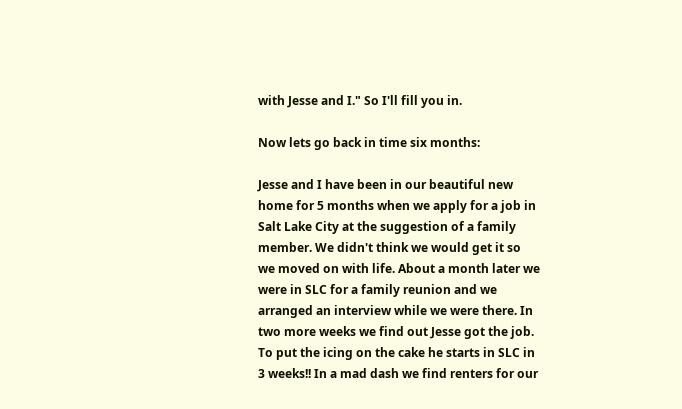with Jesse and I." So I'll fill you in.

Now lets go back in time six months:

Jesse and I have been in our beautiful new home for 5 months when we apply for a job in Salt Lake City at the suggestion of a family member. We didn't think we would get it so we moved on with life. About a month later we were in SLC for a family reunion and we arranged an interview while we were there. In two more weeks we find out Jesse got the job. To put the icing on the cake he starts in SLC in 3 weeks!! In a mad dash we find renters for our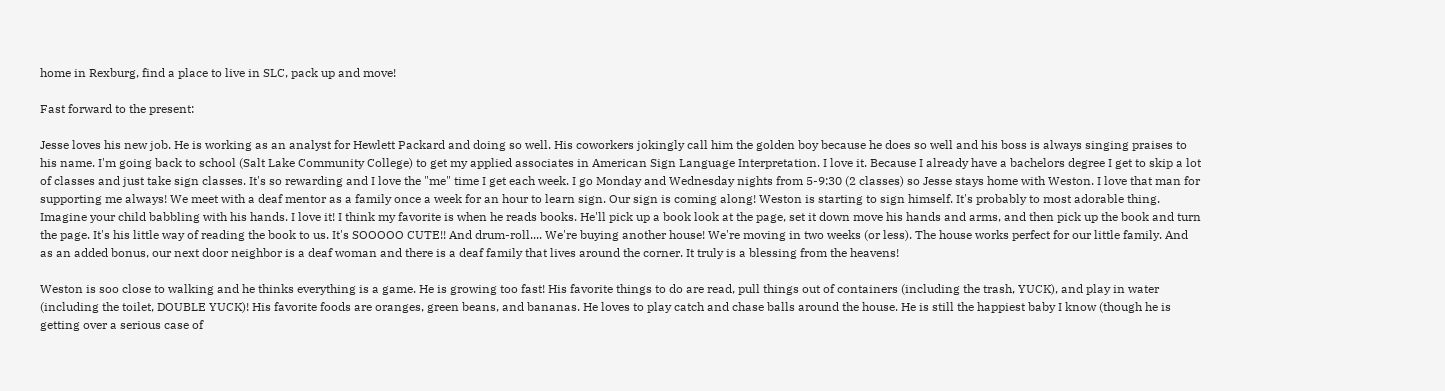home in Rexburg, find a place to live in SLC, pack up and move!

Fast forward to the present:

Jesse loves his new job. He is working as an analyst for Hewlett Packard and doing so well. His coworkers jokingly call him the golden boy because he does so well and his boss is always singing praises to his name. I'm going back to school (Salt Lake Community College) to get my applied associates in American Sign Language Interpretation. I love it. Because I already have a bachelors degree I get to skip a lot of classes and just take sign classes. It's so rewarding and I love the "me" time I get each week. I go Monday and Wednesday nights from 5-9:30 (2 classes) so Jesse stays home with Weston. I love that man for supporting me always! We meet with a deaf mentor as a family once a week for an hour to learn sign. Our sign is coming along! Weston is starting to sign himself. It's probably to most adorable thing. Imagine your child babbling with his hands. I love it! I think my favorite is when he reads books. He'll pick up a book look at the page, set it down move his hands and arms, and then pick up the book and turn the page. It's his little way of reading the book to us. It's SOOOOO CUTE!! And drum-roll.... We're buying another house! We're moving in two weeks (or less). The house works perfect for our little family. And as an added bonus, our next door neighbor is a deaf woman and there is a deaf family that lives around the corner. It truly is a blessing from the heavens!

Weston is soo close to walking and he thinks everything is a game. He is growing too fast! His favorite things to do are read, pull things out of containers (including the trash, YUCK), and play in water (including the toilet, DOUBLE YUCK)! His favorite foods are oranges, green beans, and bananas. He loves to play catch and chase balls around the house. He is still the happiest baby I know (though he is getting over a serious case of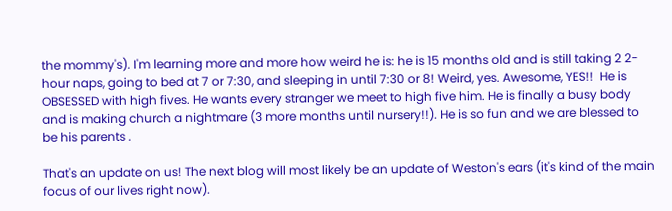the mommy's). I'm learning more and more how weird he is: he is 15 months old and is still taking 2 2-hour naps, going to bed at 7 or 7:30, and sleeping in until 7:30 or 8! Weird, yes. Awesome, YES!!  He is OBSESSED with high fives. He wants every stranger we meet to high five him. He is finally a busy body and is making church a nightmare (3 more months until nursery!!). He is so fun and we are blessed to be his parents .

That's an update on us! The next blog will most likely be an update of Weston's ears (it's kind of the main focus of our lives right now).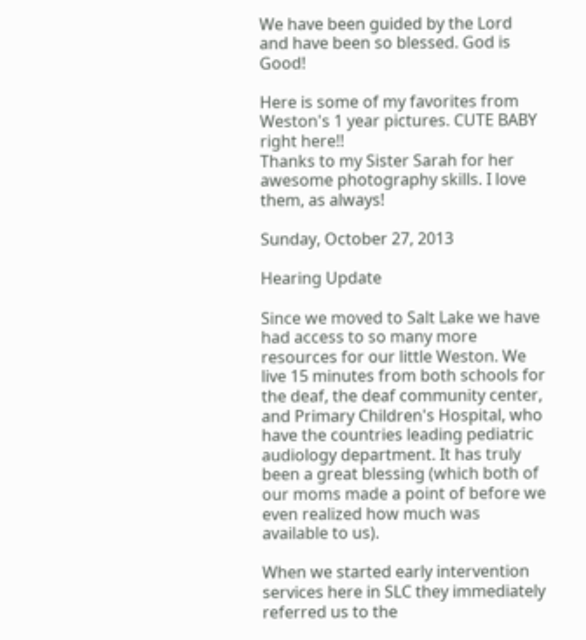We have been guided by the Lord and have been so blessed. God is Good!

Here is some of my favorites from Weston's 1 year pictures. CUTE BABY right here!!
Thanks to my Sister Sarah for her awesome photography skills. I love them, as always!

Sunday, October 27, 2013

Hearing Update

Since we moved to Salt Lake we have had access to so many more resources for our little Weston. We live 15 minutes from both schools for the deaf, the deaf community center, and Primary Children's Hospital, who have the countries leading pediatric audiology department. It has truly been a great blessing (which both of our moms made a point of before we even realized how much was available to us).

When we started early intervention services here in SLC they immediately referred us to the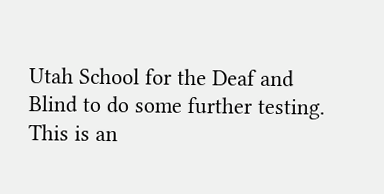Utah School for the Deaf and Blind to do some further testing. This is an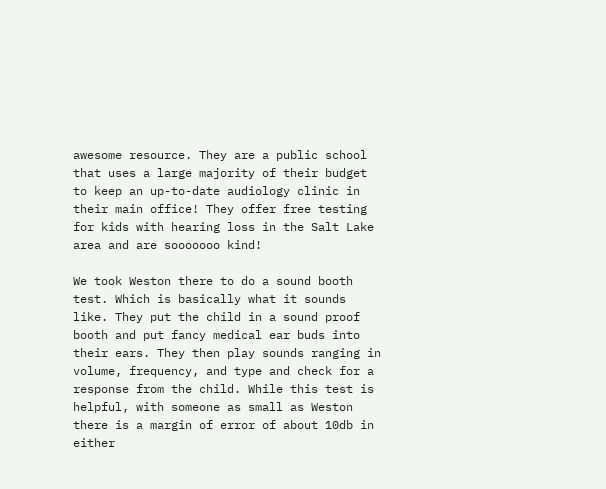awesome resource. They are a public school that uses a large majority of their budget to keep an up-to-date audiology clinic in their main office! They offer free testing for kids with hearing loss in the Salt Lake area and are sooooooo kind!

We took Weston there to do a sound booth test. Which is basically what it sounds like. They put the child in a sound proof booth and put fancy medical ear buds into their ears. They then play sounds ranging in volume, frequency, and type and check for a response from the child. While this test is helpful, with someone as small as Weston there is a margin of error of about 10db in either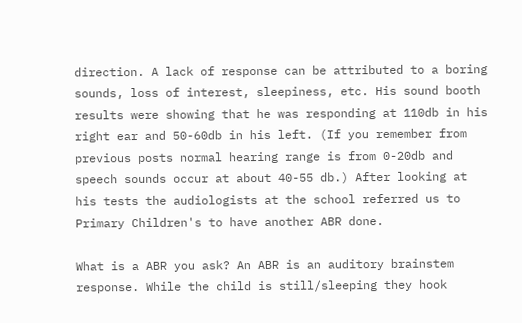direction. A lack of response can be attributed to a boring sounds, loss of interest, sleepiness, etc. His sound booth results were showing that he was responding at 110db in his right ear and 50-60db in his left. (If you remember from previous posts normal hearing range is from 0-20db and speech sounds occur at about 40-55 db.) After looking at his tests the audiologists at the school referred us to Primary Children's to have another ABR done.

What is a ABR you ask? An ABR is an auditory brainstem response. While the child is still/sleeping they hook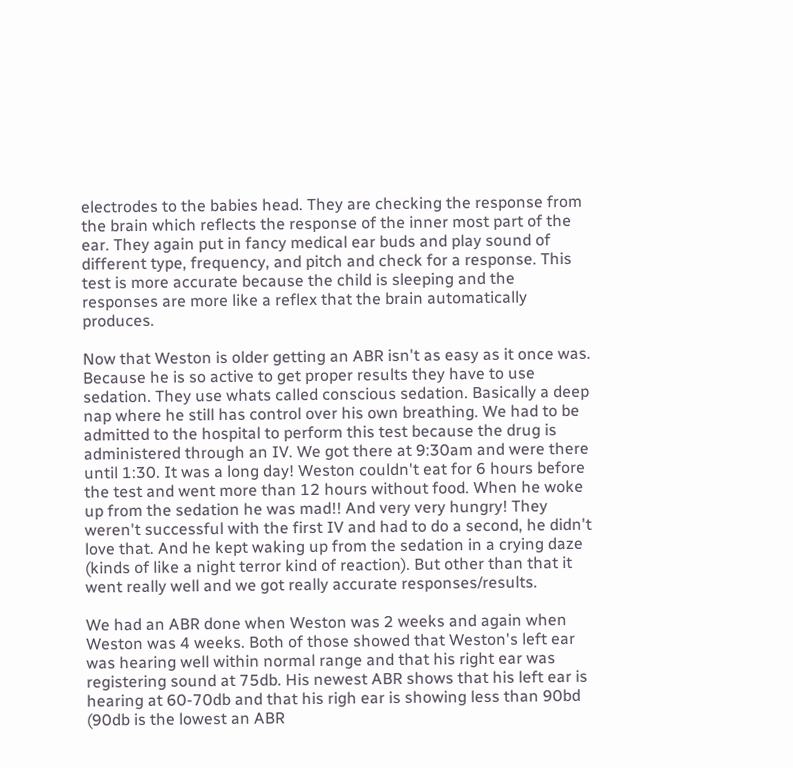electrodes to the babies head. They are checking the response from the brain which reflects the response of the inner most part of the ear. They again put in fancy medical ear buds and play sound of different type, frequency, and pitch and check for a response. This test is more accurate because the child is sleeping and the responses are more like a reflex that the brain automatically produces.

Now that Weston is older getting an ABR isn't as easy as it once was. Because he is so active to get proper results they have to use sedation. They use whats called conscious sedation. Basically a deep nap where he still has control over his own breathing. We had to be admitted to the hospital to perform this test because the drug is administered through an IV. We got there at 9:30am and were there until 1:30. It was a long day! Weston couldn't eat for 6 hours before the test and went more than 12 hours without food. When he woke up from the sedation he was mad!! And very very hungry! They weren't successful with the first IV and had to do a second, he didn't love that. And he kept waking up from the sedation in a crying daze (kinds of like a night terror kind of reaction). But other than that it went really well and we got really accurate responses/results.

We had an ABR done when Weston was 2 weeks and again when Weston was 4 weeks. Both of those showed that Weston's left ear was hearing well within normal range and that his right ear was registering sound at 75db. His newest ABR shows that his left ear is hearing at 60-70db and that his righ ear is showing less than 90bd (90db is the lowest an ABR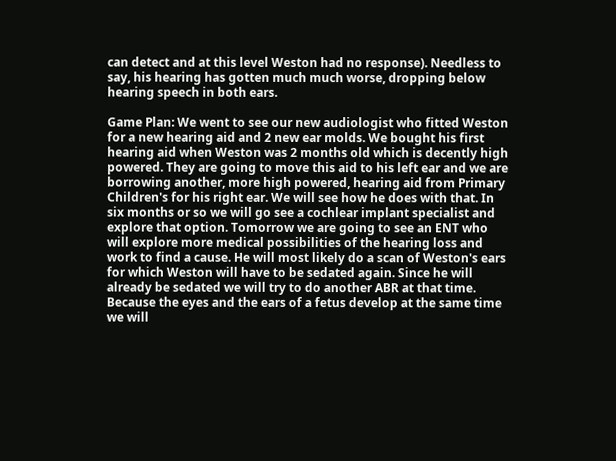can detect and at this level Weston had no response). Needless to say, his hearing has gotten much much worse, dropping below hearing speech in both ears.

Game Plan: We went to see our new audiologist who fitted Weston for a new hearing aid and 2 new ear molds. We bought his first hearing aid when Weston was 2 months old which is decently high powered. They are going to move this aid to his left ear and we are borrowing another, more high powered, hearing aid from Primary Children's for his right ear. We will see how he does with that. In six months or so we will go see a cochlear implant specialist and explore that option. Tomorrow we are going to see an ENT who will explore more medical possibilities of the hearing loss and work to find a cause. He will most likely do a scan of Weston's ears for which Weston will have to be sedated again. Since he will already be sedated we will try to do another ABR at that time. Because the eyes and the ears of a fetus develop at the same time we will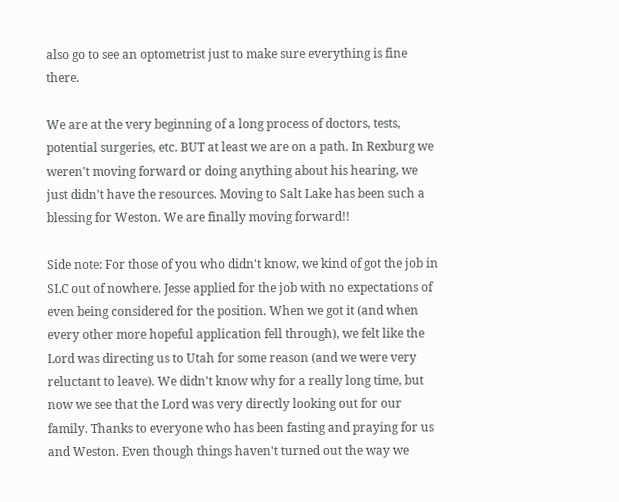also go to see an optometrist just to make sure everything is fine there.

We are at the very beginning of a long process of doctors, tests, potential surgeries, etc. BUT at least we are on a path. In Rexburg we weren't moving forward or doing anything about his hearing, we just didn't have the resources. Moving to Salt Lake has been such a blessing for Weston. We are finally moving forward!!

Side note: For those of you who didn't know, we kind of got the job in SLC out of nowhere. Jesse applied for the job with no expectations of even being considered for the position. When we got it (and when every other more hopeful application fell through), we felt like the Lord was directing us to Utah for some reason (and we were very reluctant to leave). We didn't know why for a really long time, but now we see that the Lord was very directly looking out for our family. Thanks to everyone who has been fasting and praying for us and Weston. Even though things haven't turned out the way we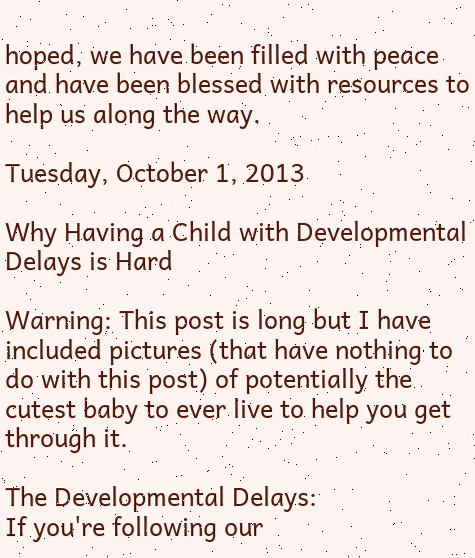hoped, we have been filled with peace and have been blessed with resources to help us along the way.

Tuesday, October 1, 2013

Why Having a Child with Developmental Delays is Hard

Warning: This post is long but I have included pictures (that have nothing to do with this post) of potentially the cutest baby to ever live to help you get through it.

The Developmental Delays:
If you're following our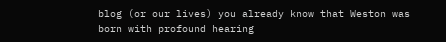blog (or our lives) you already know that Weston was born with profound hearing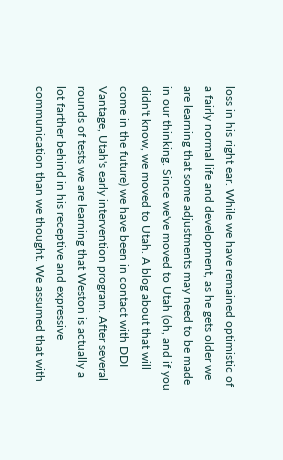loss in his right ear. While we have remained optimistic of a fairly normal life and development, as he gets older we are learning that some adjustments may need to be made in our thinking. Since we've moved to Utah (oh, and if you didn't know, we moved to Utah. A blog about that will come in the future) we have been in contact with DDI Vantage, Utah's early intervention program. After several rounds of tests we are learning that Weston is actually a lot farther behind in his receptive and expressive communication than we thought. We assumed that with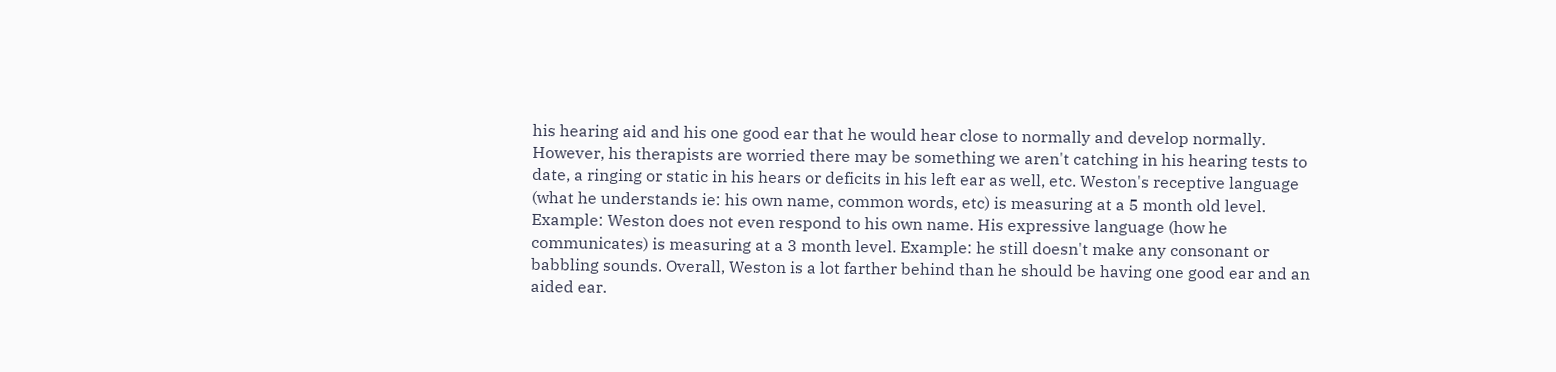his hearing aid and his one good ear that he would hear close to normally and develop normally. However, his therapists are worried there may be something we aren't catching in his hearing tests to date, a ringing or static in his hears or deficits in his left ear as well, etc. Weston's receptive language (what he understands ie: his own name, common words, etc) is measuring at a 5 month old level. Example: Weston does not even respond to his own name. His expressive language (how he communicates) is measuring at a 3 month level. Example: he still doesn't make any consonant or babbling sounds. Overall, Weston is a lot farther behind than he should be having one good ear and an aided ear.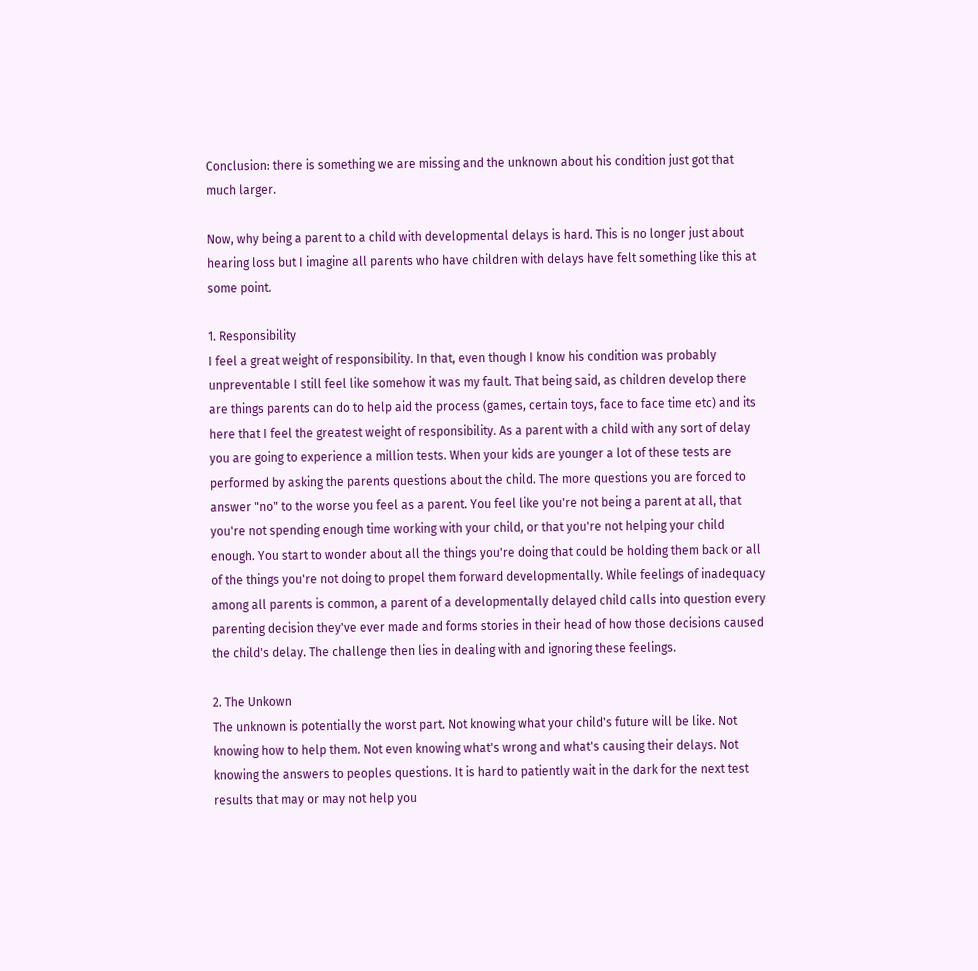Conclusion: there is something we are missing and the unknown about his condition just got that much larger.

Now, why being a parent to a child with developmental delays is hard. This is no longer just about hearing loss but I imagine all parents who have children with delays have felt something like this at some point.

1. Responsibility
I feel a great weight of responsibility. In that, even though I know his condition was probably unpreventable I still feel like somehow it was my fault. That being said, as children develop there are things parents can do to help aid the process (games, certain toys, face to face time etc) and its here that I feel the greatest weight of responsibility. As a parent with a child with any sort of delay you are going to experience a million tests. When your kids are younger a lot of these tests are performed by asking the parents questions about the child. The more questions you are forced to answer "no" to the worse you feel as a parent. You feel like you're not being a parent at all, that you're not spending enough time working with your child, or that you're not helping your child enough. You start to wonder about all the things you're doing that could be holding them back or all of the things you're not doing to propel them forward developmentally. While feelings of inadequacy among all parents is common, a parent of a developmentally delayed child calls into question every parenting decision they've ever made and forms stories in their head of how those decisions caused the child's delay. The challenge then lies in dealing with and ignoring these feelings.

2. The Unkown
The unknown is potentially the worst part. Not knowing what your child's future will be like. Not knowing how to help them. Not even knowing what's wrong and what's causing their delays. Not knowing the answers to peoples questions. It is hard to patiently wait in the dark for the next test results that may or may not help you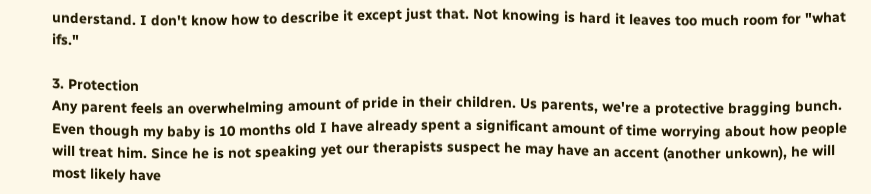understand. I don't know how to describe it except just that. Not knowing is hard it leaves too much room for "what ifs."

3. Protection
Any parent feels an overwhelming amount of pride in their children. Us parents, we're a protective bragging bunch. Even though my baby is 10 months old I have already spent a significant amount of time worrying about how people will treat him. Since he is not speaking yet our therapists suspect he may have an accent (another unkown), he will most likely have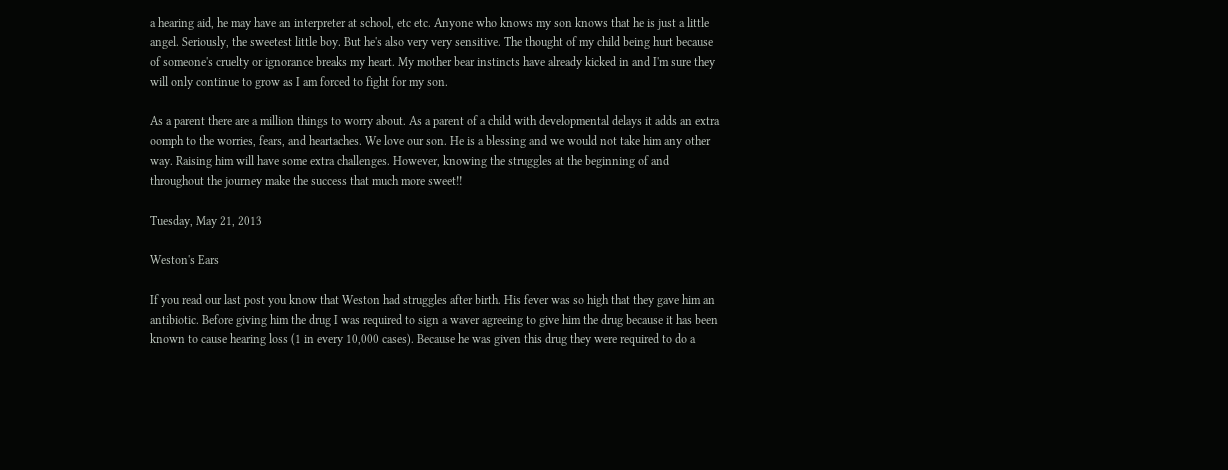a hearing aid, he may have an interpreter at school, etc etc. Anyone who knows my son knows that he is just a little angel. Seriously, the sweetest little boy. But he's also very very sensitive. The thought of my child being hurt because of someone's cruelty or ignorance breaks my heart. My mother bear instincts have already kicked in and I'm sure they will only continue to grow as I am forced to fight for my son.

As a parent there are a million things to worry about. As a parent of a child with developmental delays it adds an extra oomph to the worries, fears, and heartaches. We love our son. He is a blessing and we would not take him any other way. Raising him will have some extra challenges. However, knowing the struggles at the beginning of and throughout the journey make the success that much more sweet!!

Tuesday, May 21, 2013

Weston's Ears

If you read our last post you know that Weston had struggles after birth. His fever was so high that they gave him an antibiotic. Before giving him the drug I was required to sign a waver agreeing to give him the drug because it has been known to cause hearing loss (1 in every 10,000 cases). Because he was given this drug they were required to do a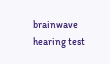brainwave hearing test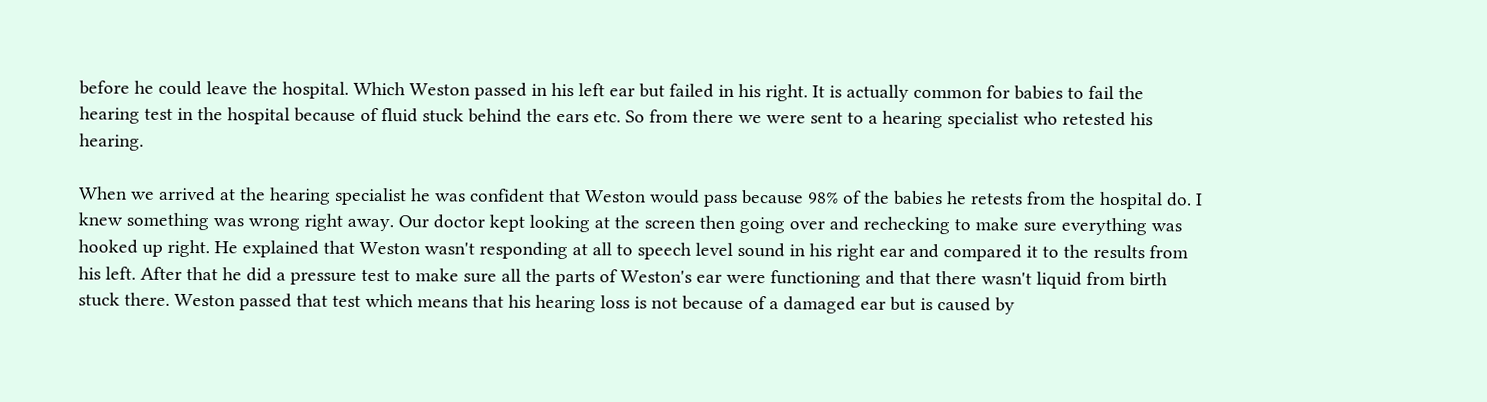before he could leave the hospital. Which Weston passed in his left ear but failed in his right. It is actually common for babies to fail the hearing test in the hospital because of fluid stuck behind the ears etc. So from there we were sent to a hearing specialist who retested his hearing.

When we arrived at the hearing specialist he was confident that Weston would pass because 98% of the babies he retests from the hospital do. I knew something was wrong right away. Our doctor kept looking at the screen then going over and rechecking to make sure everything was hooked up right. He explained that Weston wasn't responding at all to speech level sound in his right ear and compared it to the results from his left. After that he did a pressure test to make sure all the parts of Weston's ear were functioning and that there wasn't liquid from birth stuck there. Weston passed that test which means that his hearing loss is not because of a damaged ear but is caused by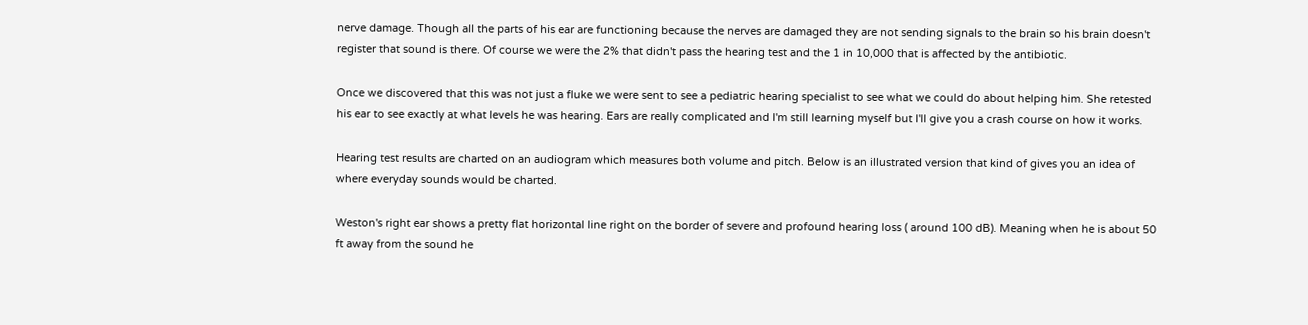nerve damage. Though all the parts of his ear are functioning because the nerves are damaged they are not sending signals to the brain so his brain doesn't register that sound is there. Of course we were the 2% that didn't pass the hearing test and the 1 in 10,000 that is affected by the antibiotic.

Once we discovered that this was not just a fluke we were sent to see a pediatric hearing specialist to see what we could do about helping him. She retested his ear to see exactly at what levels he was hearing. Ears are really complicated and I'm still learning myself but I'll give you a crash course on how it works.

Hearing test results are charted on an audiogram which measures both volume and pitch. Below is an illustrated version that kind of gives you an idea of where everyday sounds would be charted.

Weston's right ear shows a pretty flat horizontal line right on the border of severe and profound hearing loss ( around 100 dB). Meaning when he is about 50 ft away from the sound he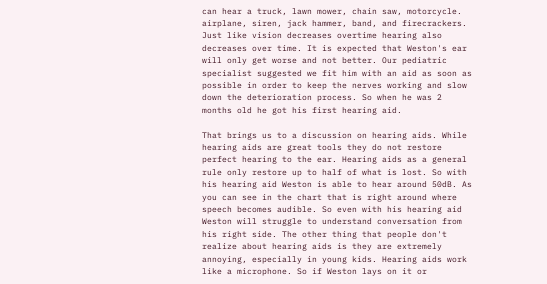can hear a truck, lawn mower, chain saw, motorcycle. airplane, siren, jack hammer, band, and firecrackers. Just like vision decreases overtime hearing also decreases over time. It is expected that Weston's ear will only get worse and not better. Our pediatric specialist suggested we fit him with an aid as soon as possible in order to keep the nerves working and slow down the deterioration process. So when he was 2 months old he got his first hearing aid.

That brings us to a discussion on hearing aids. While hearing aids are great tools they do not restore perfect hearing to the ear. Hearing aids as a general rule only restore up to half of what is lost. So with his hearing aid Weston is able to hear around 50dB. As you can see in the chart that is right around where speech becomes audible. So even with his hearing aid Weston will struggle to understand conversation from his right side. The other thing that people don't realize about hearing aids is they are extremely annoying, especially in young kids. Hearing aids work like a microphone. So if Weston lays on it or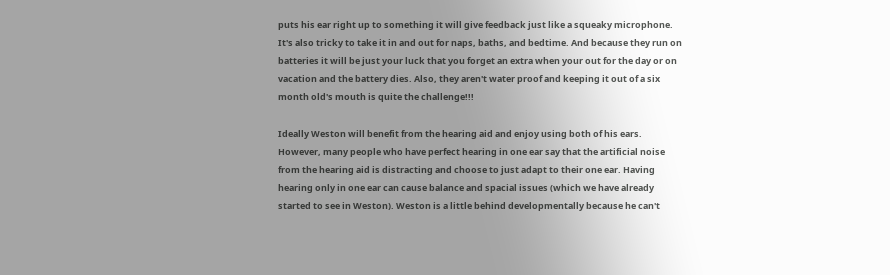puts his ear right up to something it will give feedback just like a squeaky microphone. It's also tricky to take it in and out for naps, baths, and bedtime. And because they run on batteries it will be just your luck that you forget an extra when your out for the day or on vacation and the battery dies. Also, they aren't water proof and keeping it out of a six month old's mouth is quite the challenge!!!

Ideally Weston will benefit from the hearing aid and enjoy using both of his ears. However, many people who have perfect hearing in one ear say that the artificial noise from the hearing aid is distracting and choose to just adapt to their one ear. Having hearing only in one ear can cause balance and spacial issues (which we have already started to see in Weston). Weston is a little behind developmentally because he can't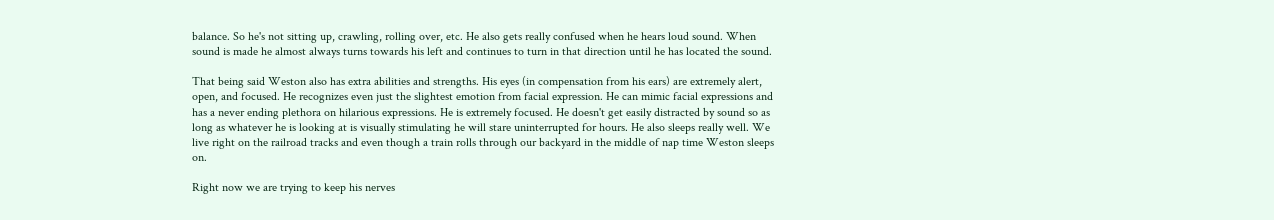balance. So he's not sitting up, crawling, rolling over, etc. He also gets really confused when he hears loud sound. When sound is made he almost always turns towards his left and continues to turn in that direction until he has located the sound.

That being said Weston also has extra abilities and strengths. His eyes (in compensation from his ears) are extremely alert, open, and focused. He recognizes even just the slightest emotion from facial expression. He can mimic facial expressions and has a never ending plethora on hilarious expressions. He is extremely focused. He doesn't get easily distracted by sound so as long as whatever he is looking at is visually stimulating he will stare uninterrupted for hours. He also sleeps really well. We live right on the railroad tracks and even though a train rolls through our backyard in the middle of nap time Weston sleeps on.

Right now we are trying to keep his nerves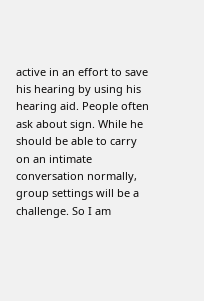active in an effort to save his hearing by using his hearing aid. People often ask about sign. While he should be able to carry on an intimate conversation normally, group settings will be a challenge. So I am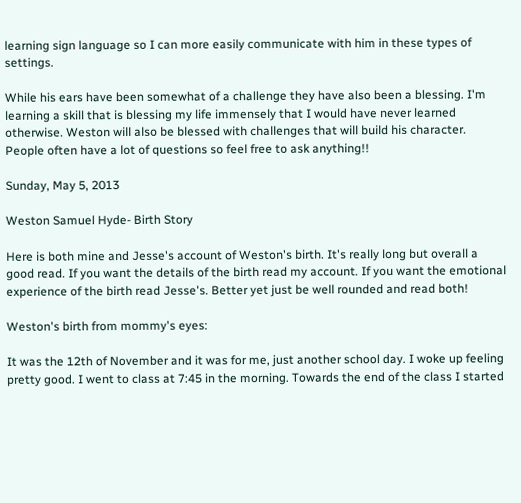learning sign language so I can more easily communicate with him in these types of settings.

While his ears have been somewhat of a challenge they have also been a blessing. I'm learning a skill that is blessing my life immensely that I would have never learned otherwise. Weston will also be blessed with challenges that will build his character. People often have a lot of questions so feel free to ask anything!!

Sunday, May 5, 2013

Weston Samuel Hyde- Birth Story

Here is both mine and Jesse's account of Weston's birth. It's really long but overall a good read. If you want the details of the birth read my account. If you want the emotional experience of the birth read Jesse's. Better yet just be well rounded and read both!

Weston's birth from mommy's eyes:

It was the 12th of November and it was for me, just another school day. I woke up feeling pretty good. I went to class at 7:45 in the morning. Towards the end of the class I started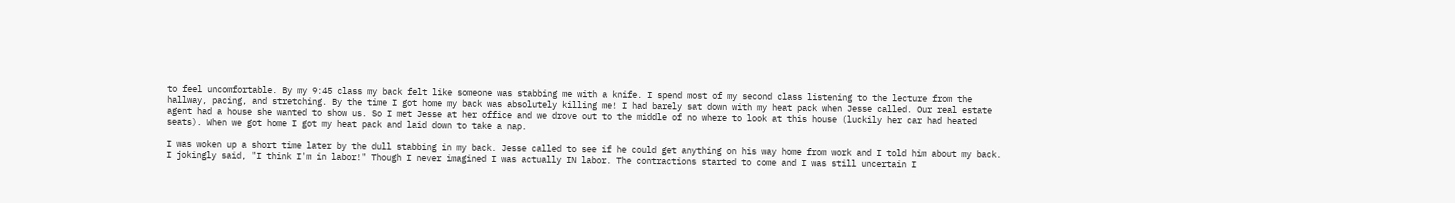to feel uncomfortable. By my 9:45 class my back felt like someone was stabbing me with a knife. I spend most of my second class listening to the lecture from the hallway, pacing, and stretching. By the time I got home my back was absolutely killing me! I had barely sat down with my heat pack when Jesse called. Our real estate agent had a house she wanted to show us. So I met Jesse at her office and we drove out to the middle of no where to look at this house (luckily her car had heated seats). When we got home I got my heat pack and laid down to take a nap.

I was woken up a short time later by the dull stabbing in my back. Jesse called to see if he could get anything on his way home from work and I told him about my back. I jokingly said, "I think I'm in labor!" Though I never imagined I was actually IN labor. The contractions started to come and I was still uncertain I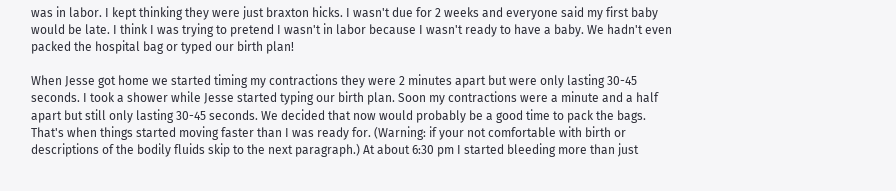was in labor. I kept thinking they were just braxton hicks. I wasn't due for 2 weeks and everyone said my first baby would be late. I think I was trying to pretend I wasn't in labor because I wasn't ready to have a baby. We hadn't even packed the hospital bag or typed our birth plan!

When Jesse got home we started timing my contractions they were 2 minutes apart but were only lasting 30-45 seconds. I took a shower while Jesse started typing our birth plan. Soon my contractions were a minute and a half apart but still only lasting 30-45 seconds. We decided that now would probably be a good time to pack the bags. That's when things started moving faster than I was ready for. (Warning: if your not comfortable with birth or descriptions of the bodily fluids skip to the next paragraph.) At about 6:30 pm I started bleeding more than just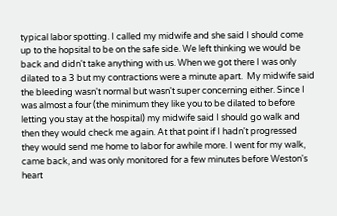typical labor spotting. I called my midwife and she said I should come up to the hopsital to be on the safe side. We left thinking we would be back and didn't take anything with us. When we got there I was only dilated to a 3 but my contractions were a minute apart.  My midwife said the bleeding wasn't normal but wasn't super concerning either. Since I was almost a four (the minimum they like you to be dilated to before letting you stay at the hospital) my midwife said I should go walk and then they would check me again. At that point if I hadn't progressed they would send me home to labor for awhile more. I went for my walk, came back, and was only monitored for a few minutes before Weston's heart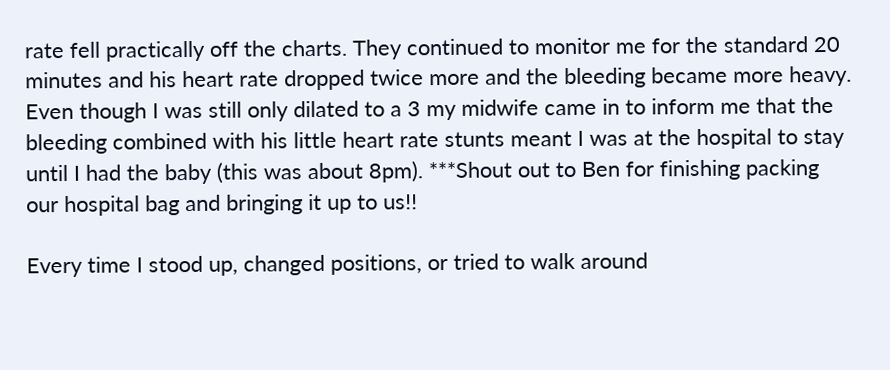rate fell practically off the charts. They continued to monitor me for the standard 20 minutes and his heart rate dropped twice more and the bleeding became more heavy. Even though I was still only dilated to a 3 my midwife came in to inform me that the bleeding combined with his little heart rate stunts meant I was at the hospital to stay until I had the baby (this was about 8pm). ***Shout out to Ben for finishing packing our hospital bag and bringing it up to us!!

Every time I stood up, changed positions, or tried to walk around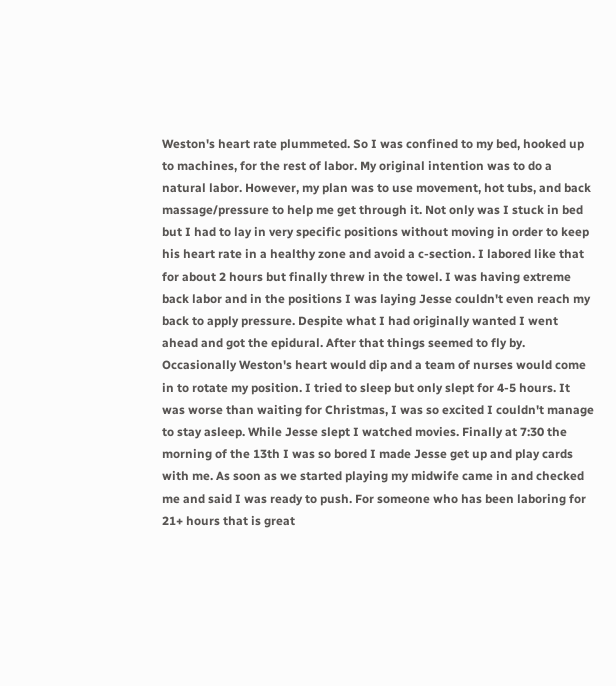Weston's heart rate plummeted. So I was confined to my bed, hooked up to machines, for the rest of labor. My original intention was to do a natural labor. However, my plan was to use movement, hot tubs, and back massage/pressure to help me get through it. Not only was I stuck in bed but I had to lay in very specific positions without moving in order to keep his heart rate in a healthy zone and avoid a c-section. I labored like that for about 2 hours but finally threw in the towel. I was having extreme back labor and in the positions I was laying Jesse couldn't even reach my back to apply pressure. Despite what I had originally wanted I went ahead and got the epidural. After that things seemed to fly by. Occasionally Weston's heart would dip and a team of nurses would come in to rotate my position. I tried to sleep but only slept for 4-5 hours. It was worse than waiting for Christmas, I was so excited I couldn't manage to stay asleep. While Jesse slept I watched movies. Finally at 7:30 the morning of the 13th I was so bored I made Jesse get up and play cards with me. As soon as we started playing my midwife came in and checked me and said I was ready to push. For someone who has been laboring for 21+ hours that is great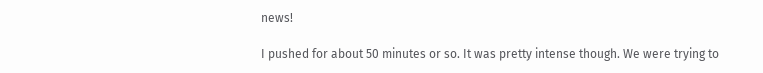news!

I pushed for about 50 minutes or so. It was pretty intense though. We were trying to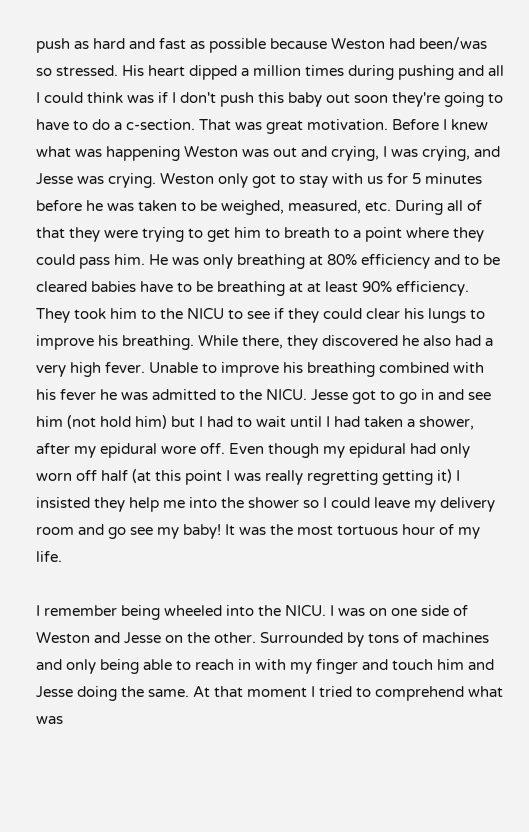push as hard and fast as possible because Weston had been/was so stressed. His heart dipped a million times during pushing and all I could think was if I don't push this baby out soon they're going to have to do a c-section. That was great motivation. Before I knew what was happening Weston was out and crying, I was crying, and Jesse was crying. Weston only got to stay with us for 5 minutes before he was taken to be weighed, measured, etc. During all of that they were trying to get him to breath to a point where they could pass him. He was only breathing at 80% efficiency and to be cleared babies have to be breathing at at least 90% efficiency. They took him to the NICU to see if they could clear his lungs to improve his breathing. While there, they discovered he also had a very high fever. Unable to improve his breathing combined with his fever he was admitted to the NICU. Jesse got to go in and see him (not hold him) but I had to wait until I had taken a shower, after my epidural wore off. Even though my epidural had only worn off half (at this point I was really regretting getting it) I insisted they help me into the shower so I could leave my delivery room and go see my baby! It was the most tortuous hour of my life.

I remember being wheeled into the NICU. I was on one side of Weston and Jesse on the other. Surrounded by tons of machines and only being able to reach in with my finger and touch him and Jesse doing the same. At that moment I tried to comprehend what was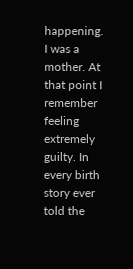happening. I was a mother. At that point I remember feeling extremely guilty. In every birth story ever told the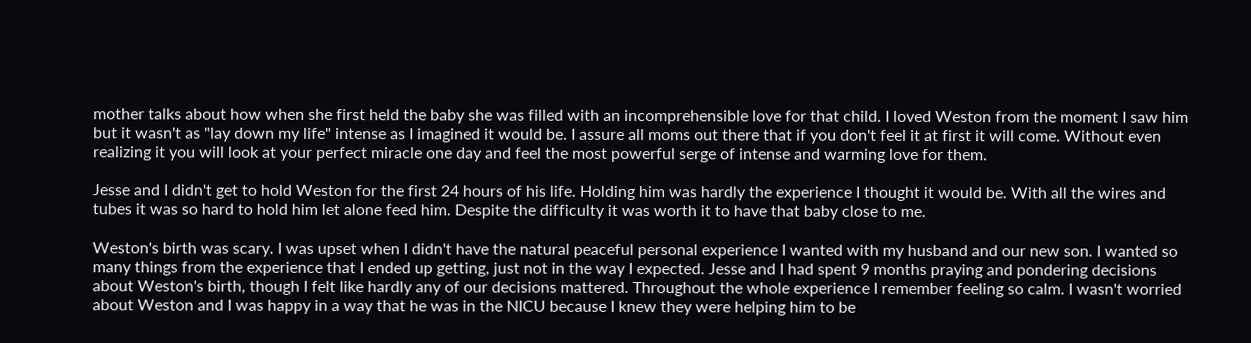mother talks about how when she first held the baby she was filled with an incomprehensible love for that child. I loved Weston from the moment I saw him but it wasn't as "lay down my life" intense as I imagined it would be. I assure all moms out there that if you don't feel it at first it will come. Without even realizing it you will look at your perfect miracle one day and feel the most powerful serge of intense and warming love for them.

Jesse and I didn't get to hold Weston for the first 24 hours of his life. Holding him was hardly the experience I thought it would be. With all the wires and tubes it was so hard to hold him let alone feed him. Despite the difficulty it was worth it to have that baby close to me.

Weston's birth was scary. I was upset when I didn't have the natural peaceful personal experience I wanted with my husband and our new son. I wanted so many things from the experience that I ended up getting, just not in the way I expected. Jesse and I had spent 9 months praying and pondering decisions about Weston's birth, though I felt like hardly any of our decisions mattered. Throughout the whole experience I remember feeling so calm. I wasn't worried about Weston and I was happy in a way that he was in the NICU because I knew they were helping him to be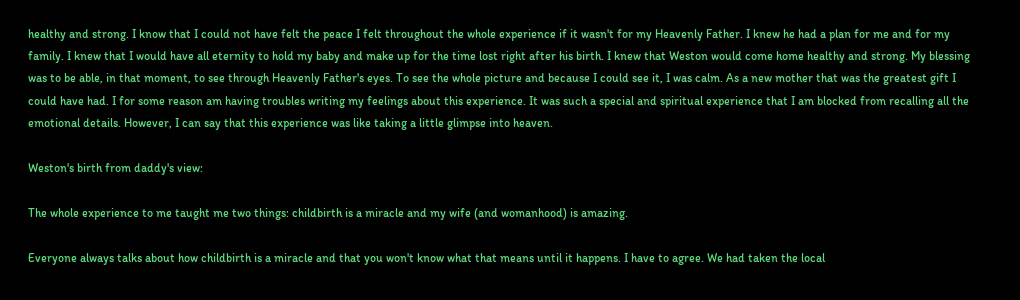healthy and strong. I know that I could not have felt the peace I felt throughout the whole experience if it wasn't for my Heavenly Father. I knew he had a plan for me and for my family. I knew that I would have all eternity to hold my baby and make up for the time lost right after his birth. I knew that Weston would come home healthy and strong. My blessing was to be able, in that moment, to see through Heavenly Father's eyes. To see the whole picture and because I could see it, I was calm. As a new mother that was the greatest gift I could have had. I for some reason am having troubles writing my feelings about this experience. It was such a special and spiritual experience that I am blocked from recalling all the emotional details. However, I can say that this experience was like taking a little glimpse into heaven.

Weston's birth from daddy's view:

The whole experience to me taught me two things: childbirth is a miracle and my wife (and womanhood) is amazing.

Everyone always talks about how childbirth is a miracle and that you won't know what that means until it happens. I have to agree. We had taken the local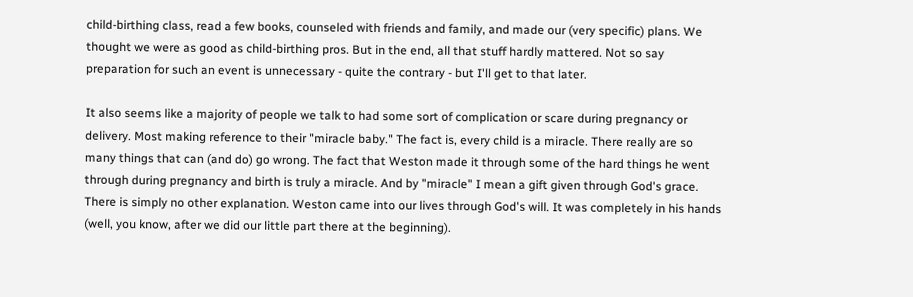child-birthing class, read a few books, counseled with friends and family, and made our (very specific) plans. We thought we were as good as child-birthing pros. But in the end, all that stuff hardly mattered. Not so say preparation for such an event is unnecessary - quite the contrary - but I'll get to that later.

It also seems like a majority of people we talk to had some sort of complication or scare during pregnancy or delivery. Most making reference to their "miracle baby." The fact is, every child is a miracle. There really are so many things that can (and do) go wrong. The fact that Weston made it through some of the hard things he went through during pregnancy and birth is truly a miracle. And by "miracle" I mean a gift given through God's grace. There is simply no other explanation. Weston came into our lives through God's will. It was completely in his hands (well, you know, after we did our little part there at the beginning).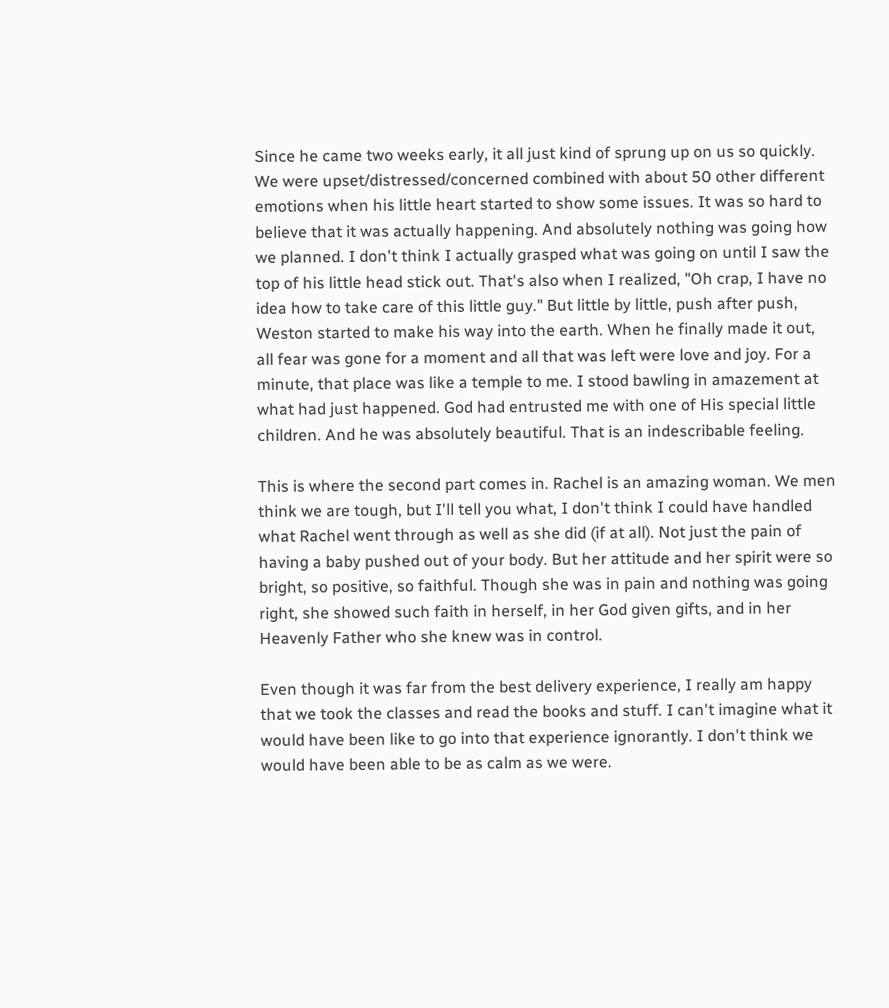Since he came two weeks early, it all just kind of sprung up on us so quickly. We were upset/distressed/concerned combined with about 50 other different emotions when his little heart started to show some issues. It was so hard to believe that it was actually happening. And absolutely nothing was going how we planned. I don't think I actually grasped what was going on until I saw the top of his little head stick out. That's also when I realized, "Oh crap, I have no idea how to take care of this little guy." But little by little, push after push, Weston started to make his way into the earth. When he finally made it out, all fear was gone for a moment and all that was left were love and joy. For a minute, that place was like a temple to me. I stood bawling in amazement at what had just happened. God had entrusted me with one of His special little children. And he was absolutely beautiful. That is an indescribable feeling.

This is where the second part comes in. Rachel is an amazing woman. We men think we are tough, but I'll tell you what, I don't think I could have handled what Rachel went through as well as she did (if at all). Not just the pain of having a baby pushed out of your body. But her attitude and her spirit were so bright, so positive, so faithful. Though she was in pain and nothing was going right, she showed such faith in herself, in her God given gifts, and in her Heavenly Father who she knew was in control.

Even though it was far from the best delivery experience, I really am happy that we took the classes and read the books and stuff. I can't imagine what it would have been like to go into that experience ignorantly. I don't think we would have been able to be as calm as we were.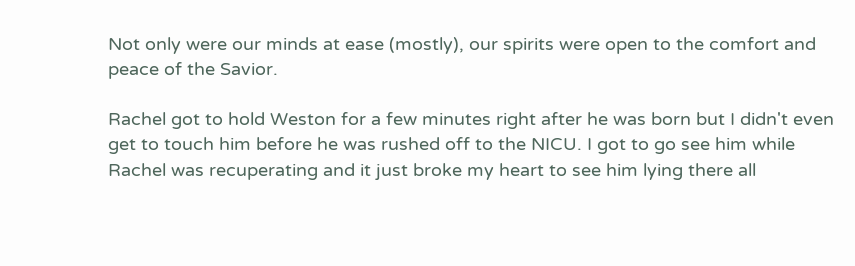Not only were our minds at ease (mostly), our spirits were open to the comfort and peace of the Savior.

Rachel got to hold Weston for a few minutes right after he was born but I didn't even get to touch him before he was rushed off to the NICU. I got to go see him while Rachel was recuperating and it just broke my heart to see him lying there all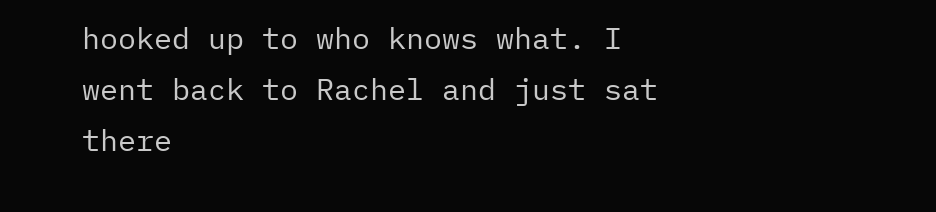hooked up to who knows what. I went back to Rachel and just sat there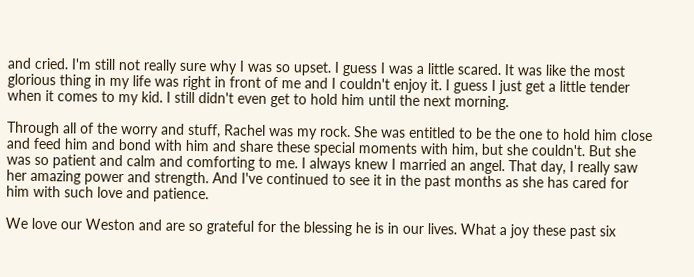and cried. I'm still not really sure why I was so upset. I guess I was a little scared. It was like the most glorious thing in my life was right in front of me and I couldn't enjoy it. I guess I just get a little tender when it comes to my kid. I still didn't even get to hold him until the next morning.

Through all of the worry and stuff, Rachel was my rock. She was entitled to be the one to hold him close and feed him and bond with him and share these special moments with him, but she couldn't. But she was so patient and calm and comforting to me. I always knew I married an angel. That day, I really saw her amazing power and strength. And I've continued to see it in the past months as she has cared for him with such love and patience.

We love our Weston and are so grateful for the blessing he is in our lives. What a joy these past six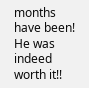months have been! He was indeed worth it!!